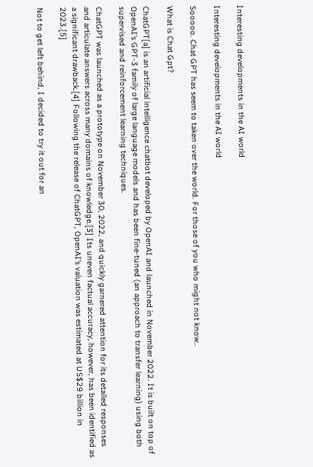Interesting developments in the AI world

Interesting developments in the AI world

Sooooo. Chat GPT has seem to taken over the world. For those of you who might not know..

What is Chat Gpt?

ChatGPT[a] is an artificial intelligence chatbot developed by OpenAI and launched in November 2022. It is built on top of OpenAI’s GPT-3 family of large language models and has been fine-tuned (an approach to transfer learning) using both supervised and reinforcement learning techniques.

ChatGPT was launched as a prototype on November 30, 2022, and quickly garnered attention for its detailed responses and articulate answers across many domains of knowledge.[3] Its uneven factual accuracy, however, has been identified as a significant drawback.[4] Following the release of ChatGPT, OpenAI’s valuation was estimated at US$29 billion in 2023.[5]

Not to get left behind, I decided to try it out for an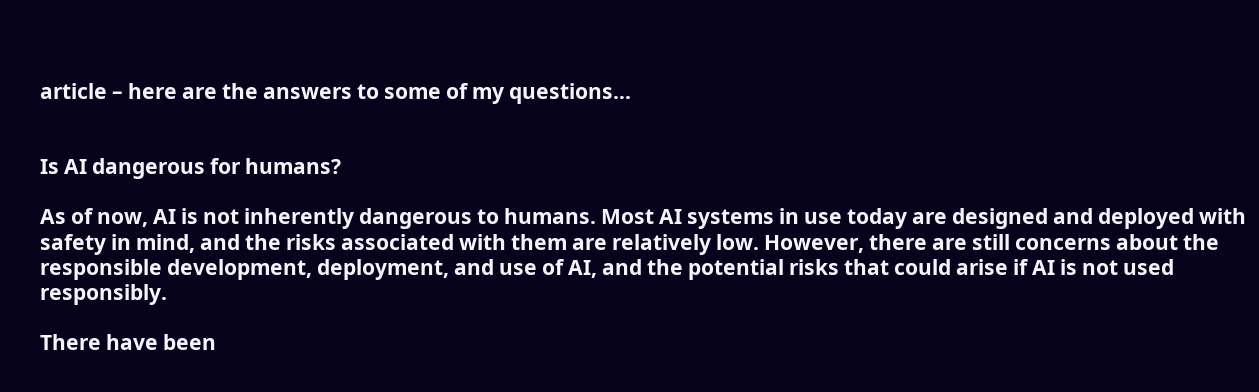article – here are the answers to some of my questions…


Is AI dangerous for humans?

As of now, AI is not inherently dangerous to humans. Most AI systems in use today are designed and deployed with safety in mind, and the risks associated with them are relatively low. However, there are still concerns about the responsible development, deployment, and use of AI, and the potential risks that could arise if AI is not used responsibly.

There have been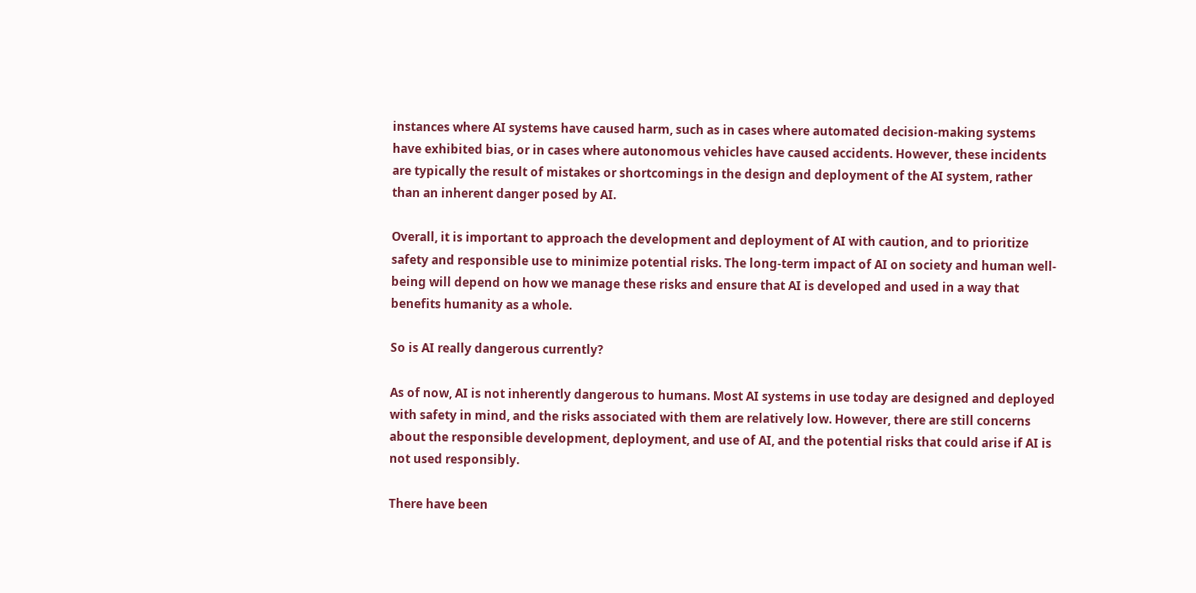instances where AI systems have caused harm, such as in cases where automated decision-making systems have exhibited bias, or in cases where autonomous vehicles have caused accidents. However, these incidents are typically the result of mistakes or shortcomings in the design and deployment of the AI system, rather than an inherent danger posed by AI.

Overall, it is important to approach the development and deployment of AI with caution, and to prioritize safety and responsible use to minimize potential risks. The long-term impact of AI on society and human well-being will depend on how we manage these risks and ensure that AI is developed and used in a way that benefits humanity as a whole.

So is AI really dangerous currently?

As of now, AI is not inherently dangerous to humans. Most AI systems in use today are designed and deployed with safety in mind, and the risks associated with them are relatively low. However, there are still concerns about the responsible development, deployment, and use of AI, and the potential risks that could arise if AI is not used responsibly.

There have been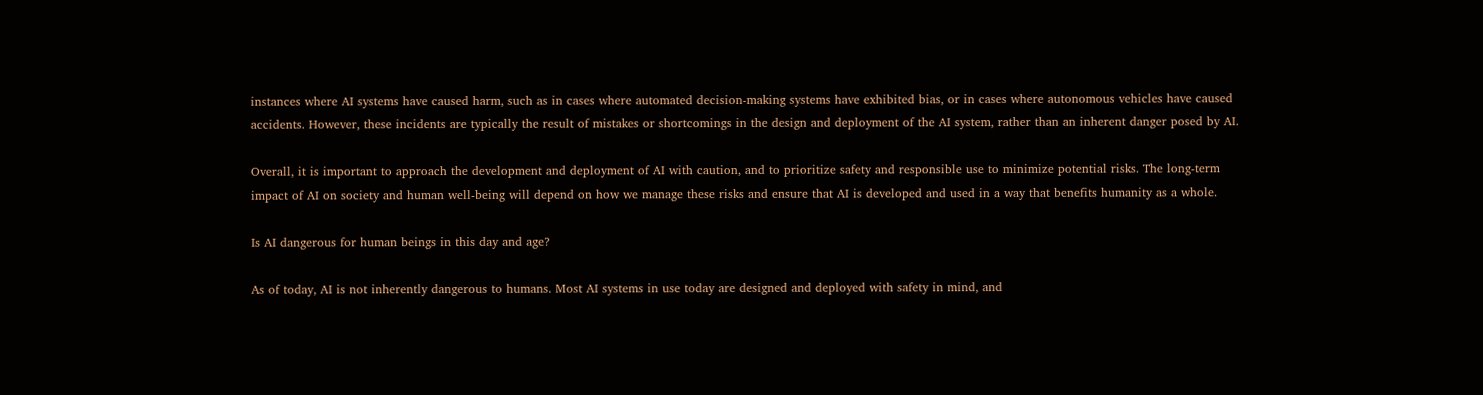instances where AI systems have caused harm, such as in cases where automated decision-making systems have exhibited bias, or in cases where autonomous vehicles have caused accidents. However, these incidents are typically the result of mistakes or shortcomings in the design and deployment of the AI system, rather than an inherent danger posed by AI.

Overall, it is important to approach the development and deployment of AI with caution, and to prioritize safety and responsible use to minimize potential risks. The long-term impact of AI on society and human well-being will depend on how we manage these risks and ensure that AI is developed and used in a way that benefits humanity as a whole.

Is AI dangerous for human beings in this day and age?

As of today, AI is not inherently dangerous to humans. Most AI systems in use today are designed and deployed with safety in mind, and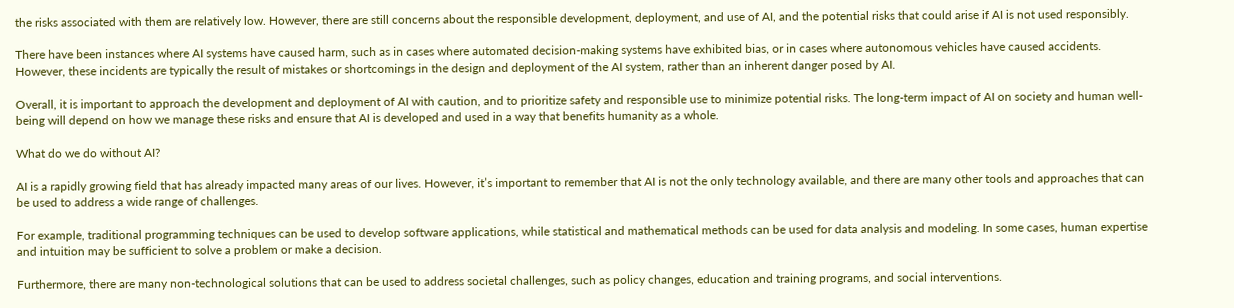the risks associated with them are relatively low. However, there are still concerns about the responsible development, deployment, and use of AI, and the potential risks that could arise if AI is not used responsibly.

There have been instances where AI systems have caused harm, such as in cases where automated decision-making systems have exhibited bias, or in cases where autonomous vehicles have caused accidents. However, these incidents are typically the result of mistakes or shortcomings in the design and deployment of the AI system, rather than an inherent danger posed by AI.

Overall, it is important to approach the development and deployment of AI with caution, and to prioritize safety and responsible use to minimize potential risks. The long-term impact of AI on society and human well-being will depend on how we manage these risks and ensure that AI is developed and used in a way that benefits humanity as a whole.

What do we do without AI?

AI is a rapidly growing field that has already impacted many areas of our lives. However, it’s important to remember that AI is not the only technology available, and there are many other tools and approaches that can be used to address a wide range of challenges.

For example, traditional programming techniques can be used to develop software applications, while statistical and mathematical methods can be used for data analysis and modeling. In some cases, human expertise and intuition may be sufficient to solve a problem or make a decision.

Furthermore, there are many non-technological solutions that can be used to address societal challenges, such as policy changes, education and training programs, and social interventions.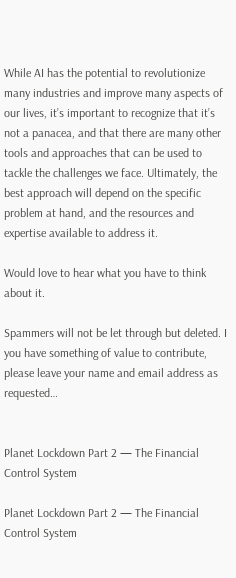While AI has the potential to revolutionize many industries and improve many aspects of our lives, it’s important to recognize that it’s not a panacea, and that there are many other tools and approaches that can be used to tackle the challenges we face. Ultimately, the best approach will depend on the specific problem at hand, and the resources and expertise available to address it.

Would love to hear what you have to think about it.

Spammers will not be let through but deleted. I you have something of value to contribute, please leave your name and email address as requested…


Planet Lockdown Part 2 — The Financial Control System

Planet Lockdown Part 2 — The Financial Control System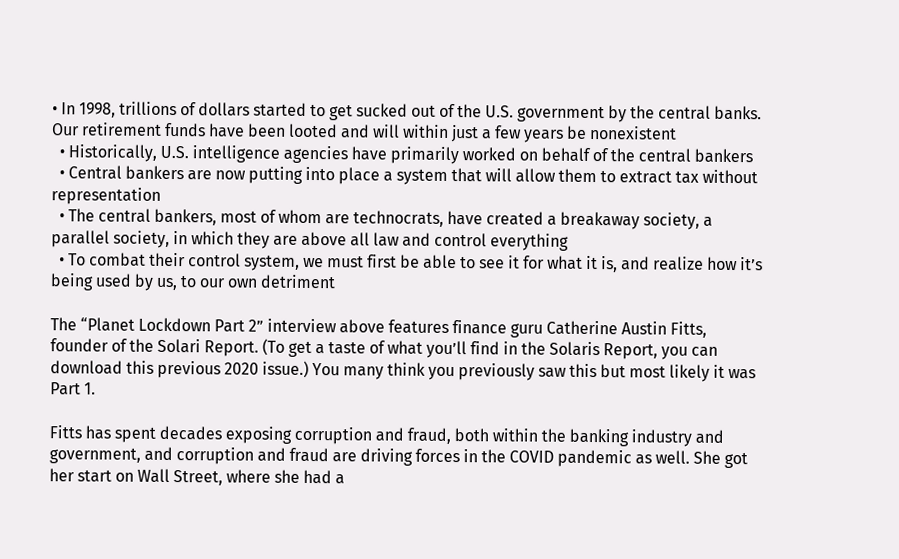• In 1998, trillions of dollars started to get sucked out of the U.S. government by the central banks. Our retirement funds have been looted and will within just a few years be nonexistent
  • Historically, U.S. intelligence agencies have primarily worked on behalf of the central bankers
  • Central bankers are now putting into place a system that will allow them to extract tax without representation
  • The central bankers, most of whom are technocrats, have created a breakaway society, a parallel society, in which they are above all law and control everything
  • To combat their control system, we must first be able to see it for what it is, and realize how it’s being used by us, to our own detriment

The “Planet Lockdown Part 2” interview above features finance guru Catherine Austin Fitts, founder of the Solari Report. (To get a taste of what you’ll find in the Solaris Report, you can download this previous 2020 issue.) You many think you previously saw this but most likely it was Part 1.

Fitts has spent decades exposing corruption and fraud, both within the banking industry and government, and corruption and fraud are driving forces in the COVID pandemic as well. She got her start on Wall Street, where she had a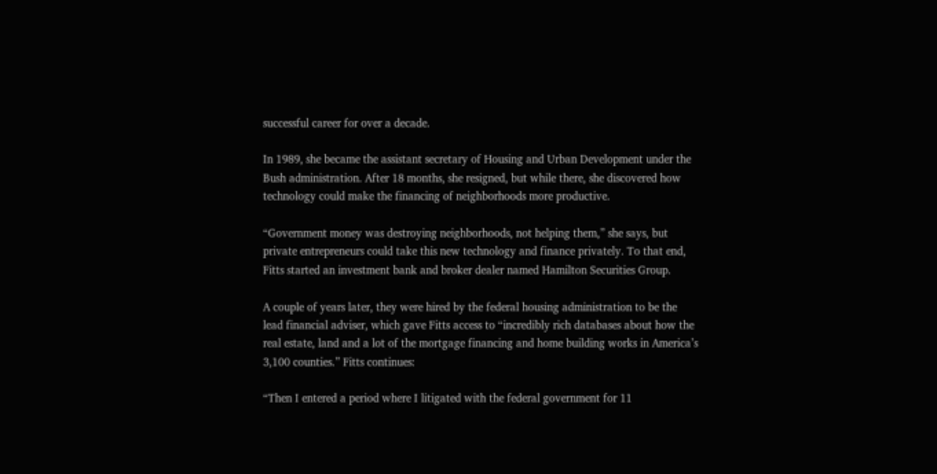successful career for over a decade.

In 1989, she became the assistant secretary of Housing and Urban Development under the Bush administration. After 18 months, she resigned, but while there, she discovered how technology could make the financing of neighborhoods more productive.

“Government money was destroying neighborhoods, not helping them,” she says, but private entrepreneurs could take this new technology and finance privately. To that end, Fitts started an investment bank and broker dealer named Hamilton Securities Group.

A couple of years later, they were hired by the federal housing administration to be the lead financial adviser, which gave Fitts access to “incredibly rich databases about how the real estate, land and a lot of the mortgage financing and home building works in America’s 3,100 counties.” Fitts continues:

“Then I entered a period where I litigated with the federal government for 11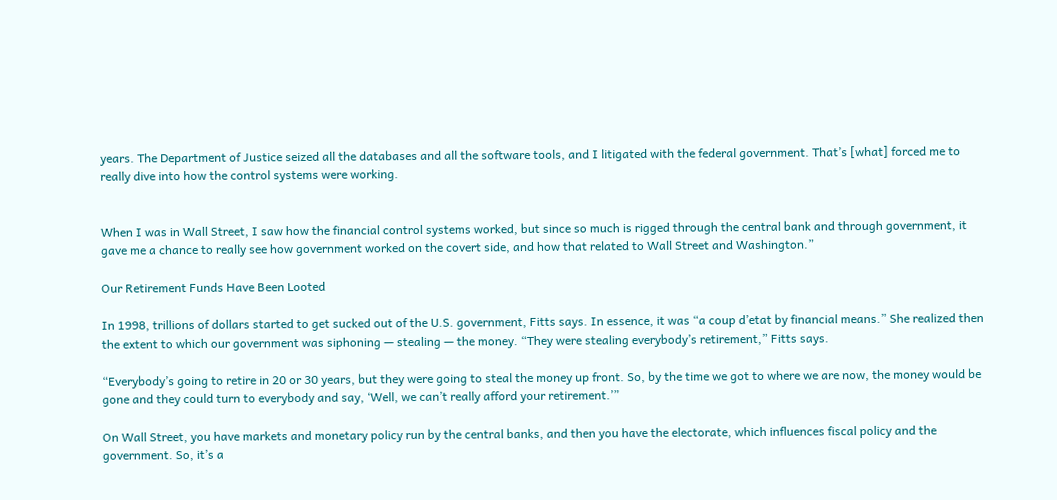years. The Department of Justice seized all the databases and all the software tools, and I litigated with the federal government. That’s [what] forced me to really dive into how the control systems were working.


When I was in Wall Street, I saw how the financial control systems worked, but since so much is rigged through the central bank and through government, it gave me a chance to really see how government worked on the covert side, and how that related to Wall Street and Washington.”

Our Retirement Funds Have Been Looted

In 1998, trillions of dollars started to get sucked out of the U.S. government, Fitts says. In essence, it was “a coup d’etat by financial means.” She realized then the extent to which our government was siphoning — stealing — the money. “They were stealing everybody’s retirement,” Fitts says.

“Everybody’s going to retire in 20 or 30 years, but they were going to steal the money up front. So, by the time we got to where we are now, the money would be gone and they could turn to everybody and say, ‘Well, we can’t really afford your retirement.’”

On Wall Street, you have markets and monetary policy run by the central banks, and then you have the electorate, which influences fiscal policy and the government. So, it’s a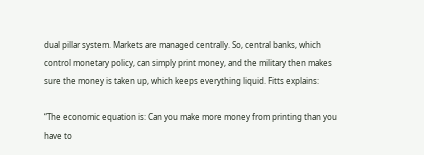dual pillar system. Markets are managed centrally. So, central banks, which control monetary policy, can simply print money, and the military then makes sure the money is taken up, which keeps everything liquid. Fitts explains:

“The economic equation is: Can you make more money from printing than you have to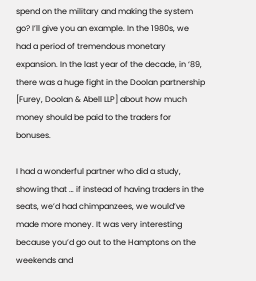spend on the military and making the system go? I’ll give you an example. In the 1980s, we had a period of tremendous monetary expansion. In the last year of the decade, in ‘89, there was a huge fight in the Doolan partnership [Furey, Doolan & Abell LLP] about how much money should be paid to the traders for bonuses.

I had a wonderful partner who did a study, showing that … if instead of having traders in the seats, we’d had chimpanzees, we would’ve made more money. It was very interesting because you’d go out to the Hamptons on the weekends and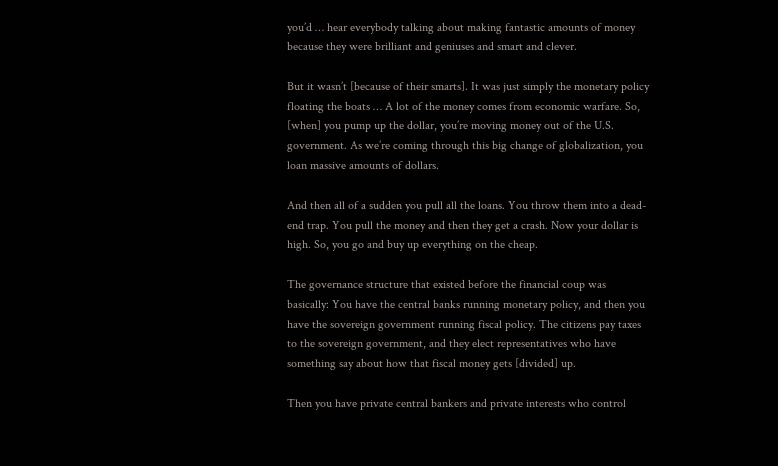you’d … hear everybody talking about making fantastic amounts of money because they were brilliant and geniuses and smart and clever.

But it wasn’t [because of their smarts]. It was just simply the monetary policy floating the boats … A lot of the money comes from economic warfare. So, [when] you pump up the dollar, you’re moving money out of the U.S. government. As we’re coming through this big change of globalization, you loan massive amounts of dollars.

And then all of a sudden you pull all the loans. You throw them into a dead-end trap. You pull the money and then they get a crash. Now your dollar is high. So, you go and buy up everything on the cheap.

The governance structure that existed before the financial coup was basically: You have the central banks running monetary policy, and then you have the sovereign government running fiscal policy. The citizens pay taxes to the sovereign government, and they elect representatives who have something say about how that fiscal money gets [divided] up.

Then you have private central bankers and private interests who control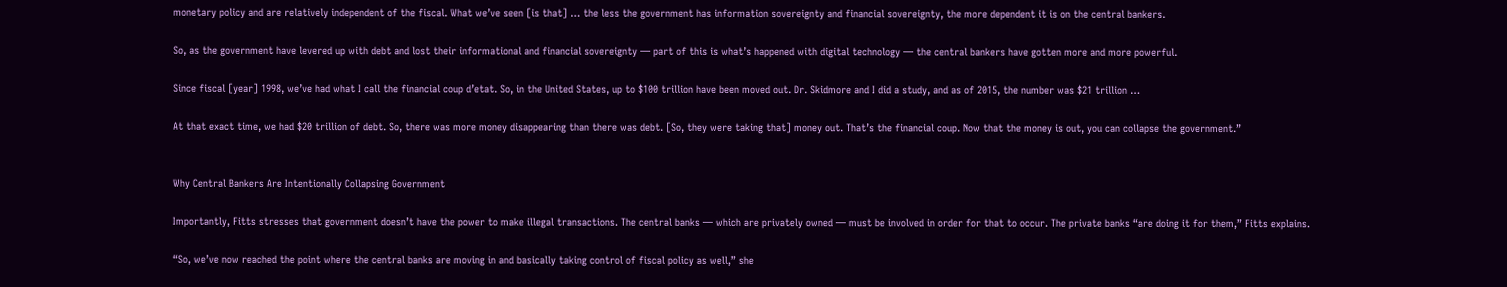monetary policy and are relatively independent of the fiscal. What we’ve seen [is that] … the less the government has information sovereignty and financial sovereignty, the more dependent it is on the central bankers.

So, as the government have levered up with debt and lost their informational and financial sovereignty — part of this is what’s happened with digital technology — the central bankers have gotten more and more powerful.

Since fiscal [year] 1998, we’ve had what I call the financial coup d’etat. So, in the United States, up to $100 trillion have been moved out. Dr. Skidmore and I did a study, and as of 2015, the number was $21 trillion …

At that exact time, we had $20 trillion of debt. So, there was more money disappearing than there was debt. [So, they were taking that] money out. That’s the financial coup. Now that the money is out, you can collapse the government.”


Why Central Bankers Are Intentionally Collapsing Government

Importantly, Fitts stresses that government doesn’t have the power to make illegal transactions. The central banks — which are privately owned — must be involved in order for that to occur. The private banks “are doing it for them,” Fitts explains.

“So, we’ve now reached the point where the central banks are moving in and basically taking control of fiscal policy as well,” she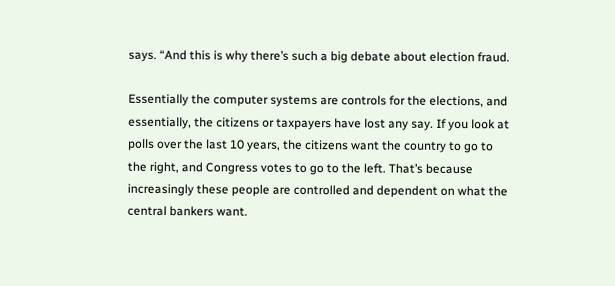says. “And this is why there’s such a big debate about election fraud.

Essentially the computer systems are controls for the elections, and essentially, the citizens or taxpayers have lost any say. If you look at polls over the last 10 years, the citizens want the country to go to the right, and Congress votes to go to the left. That’s because increasingly these people are controlled and dependent on what the central bankers want.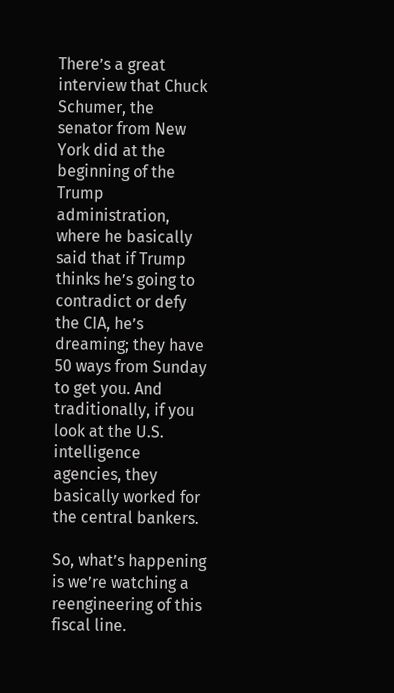There’s a great interview that Chuck Schumer, the senator from New York did at the beginning of the Trump administration, where he basically said that if Trump thinks he’s going to contradict or defy the CIA, he’s dreaming; they have 50 ways from Sunday to get you. And traditionally, if you look at the U.S. intelligence agencies, they basically worked for the central bankers.

So, what’s happening is we’re watching a reengineering of this fiscal line.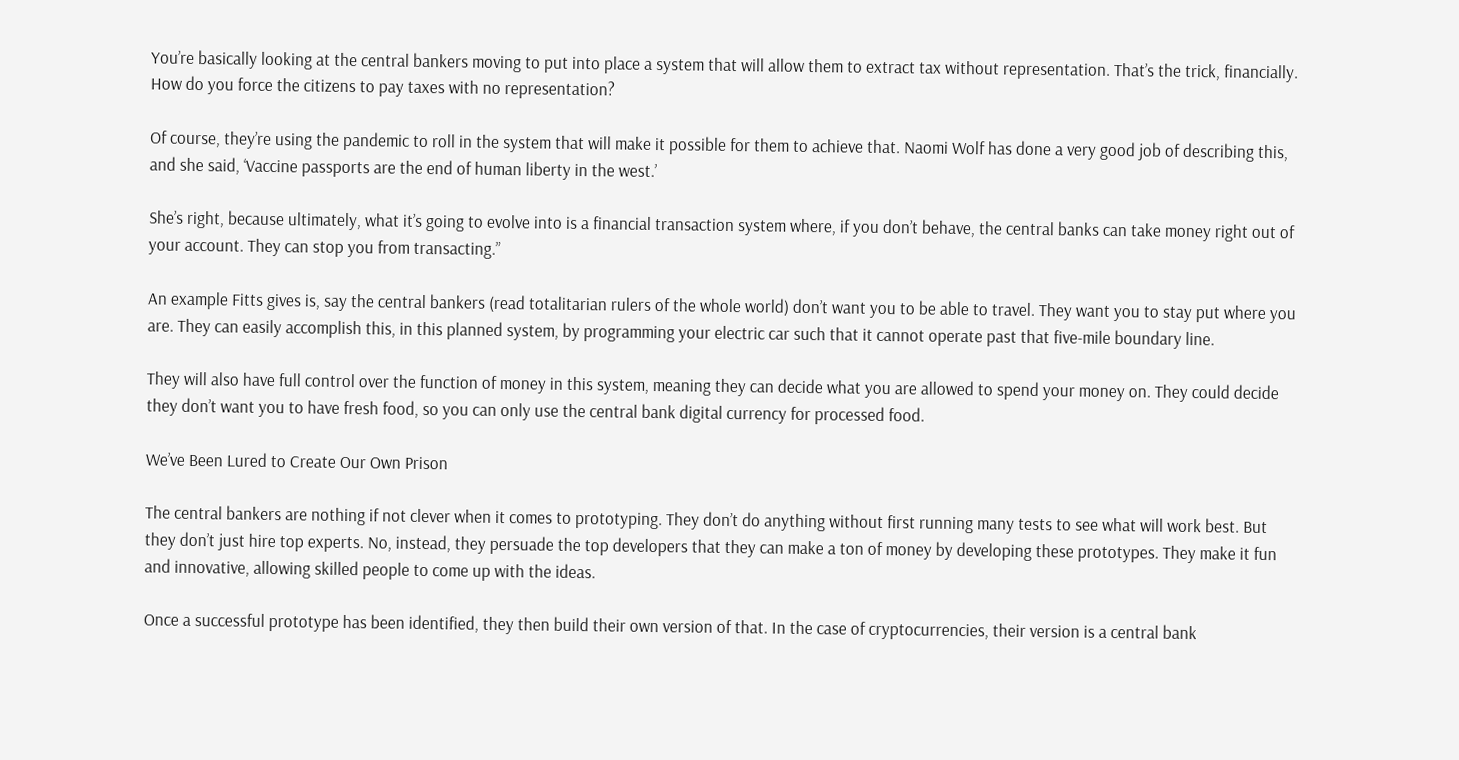You’re basically looking at the central bankers moving to put into place a system that will allow them to extract tax without representation. That’s the trick, financially. How do you force the citizens to pay taxes with no representation?

Of course, they’re using the pandemic to roll in the system that will make it possible for them to achieve that. Naomi Wolf has done a very good job of describing this, and she said, ‘Vaccine passports are the end of human liberty in the west.’

She’s right, because ultimately, what it’s going to evolve into is a financial transaction system where, if you don’t behave, the central banks can take money right out of your account. They can stop you from transacting.”

An example Fitts gives is, say the central bankers (read totalitarian rulers of the whole world) don’t want you to be able to travel. They want you to stay put where you are. They can easily accomplish this, in this planned system, by programming your electric car such that it cannot operate past that five-mile boundary line.

They will also have full control over the function of money in this system, meaning they can decide what you are allowed to spend your money on. They could decide they don’t want you to have fresh food, so you can only use the central bank digital currency for processed food.

We’ve Been Lured to Create Our Own Prison

The central bankers are nothing if not clever when it comes to prototyping. They don’t do anything without first running many tests to see what will work best. But they don’t just hire top experts. No, instead, they persuade the top developers that they can make a ton of money by developing these prototypes. They make it fun and innovative, allowing skilled people to come up with the ideas.

Once a successful prototype has been identified, they then build their own version of that. In the case of cryptocurrencies, their version is a central bank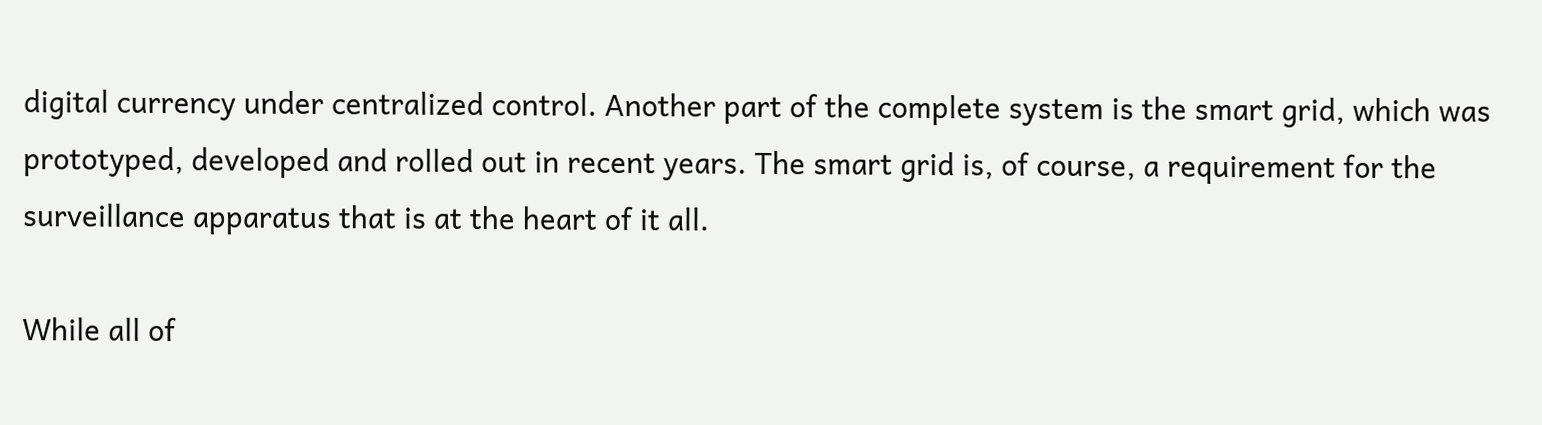digital currency under centralized control. Another part of the complete system is the smart grid, which was prototyped, developed and rolled out in recent years. The smart grid is, of course, a requirement for the surveillance apparatus that is at the heart of it all.

While all of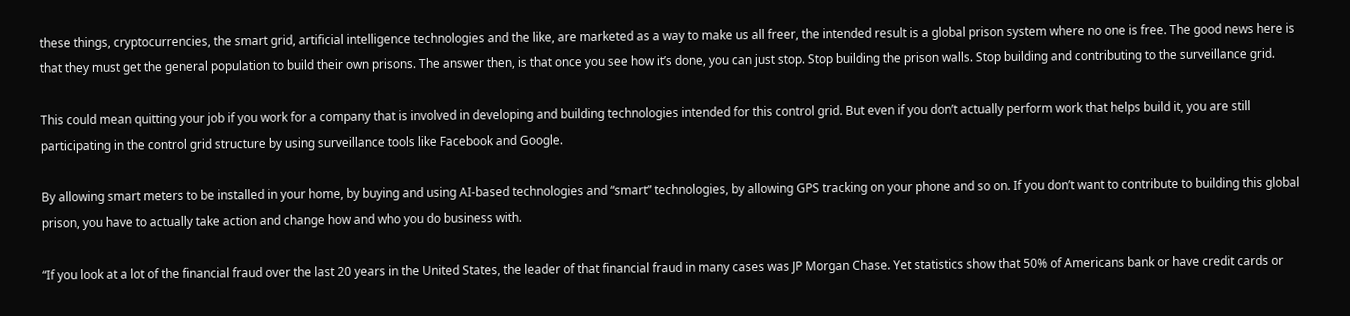these things, cryptocurrencies, the smart grid, artificial intelligence technologies and the like, are marketed as a way to make us all freer, the intended result is a global prison system where no one is free. The good news here is that they must get the general population to build their own prisons. The answer then, is that once you see how it’s done, you can just stop. Stop building the prison walls. Stop building and contributing to the surveillance grid.

This could mean quitting your job if you work for a company that is involved in developing and building technologies intended for this control grid. But even if you don’t actually perform work that helps build it, you are still participating in the control grid structure by using surveillance tools like Facebook and Google.

By allowing smart meters to be installed in your home, by buying and using AI-based technologies and “smart” technologies, by allowing GPS tracking on your phone and so on. If you don’t want to contribute to building this global prison, you have to actually take action and change how and who you do business with.

“If you look at a lot of the financial fraud over the last 20 years in the United States, the leader of that financial fraud in many cases was JP Morgan Chase. Yet statistics show that 50% of Americans bank or have credit cards or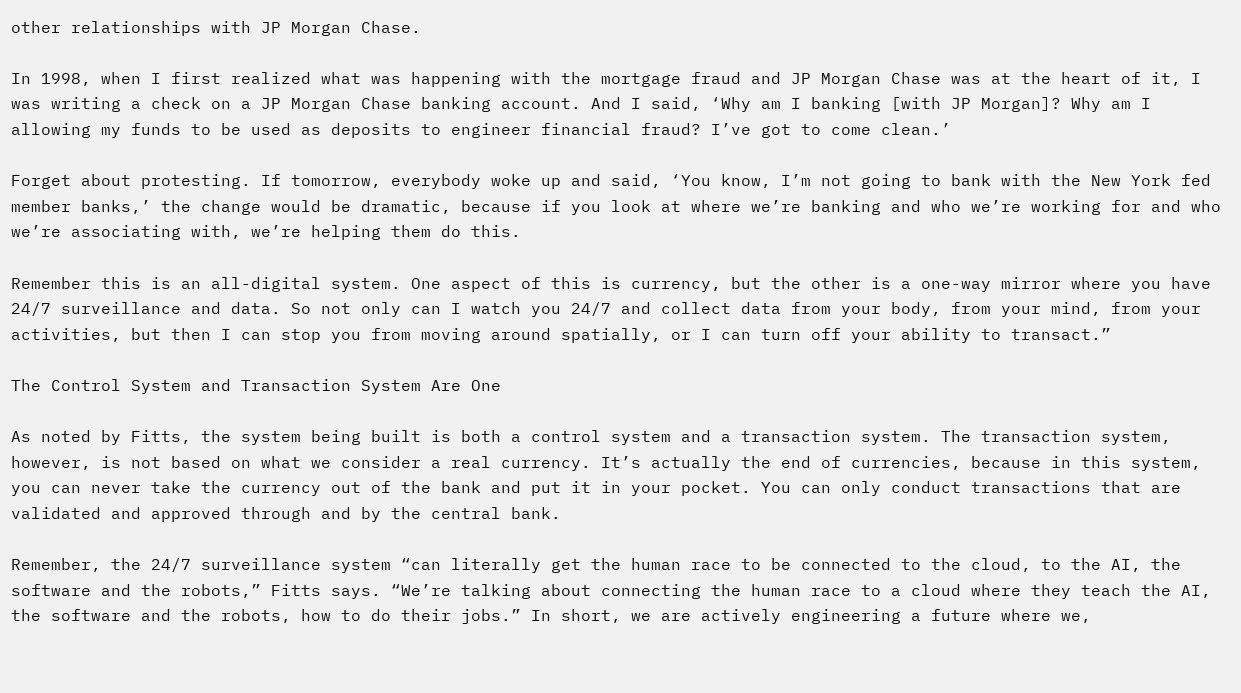other relationships with JP Morgan Chase.

In 1998, when I first realized what was happening with the mortgage fraud and JP Morgan Chase was at the heart of it, I was writing a check on a JP Morgan Chase banking account. And I said, ‘Why am I banking [with JP Morgan]? Why am I allowing my funds to be used as deposits to engineer financial fraud? I’ve got to come clean.’

Forget about protesting. If tomorrow, everybody woke up and said, ‘You know, I’m not going to bank with the New York fed member banks,’ the change would be dramatic, because if you look at where we’re banking and who we’re working for and who we’re associating with, we’re helping them do this.

Remember this is an all-digital system. One aspect of this is currency, but the other is a one-way mirror where you have 24/7 surveillance and data. So not only can I watch you 24/7 and collect data from your body, from your mind, from your activities, but then I can stop you from moving around spatially, or I can turn off your ability to transact.”

The Control System and Transaction System Are One

As noted by Fitts, the system being built is both a control system and a transaction system. The transaction system, however, is not based on what we consider a real currency. It’s actually the end of currencies, because in this system, you can never take the currency out of the bank and put it in your pocket. You can only conduct transactions that are validated and approved through and by the central bank.

Remember, the 24/7 surveillance system “can literally get the human race to be connected to the cloud, to the AI, the software and the robots,” Fitts says. “We’re talking about connecting the human race to a cloud where they teach the AI, the software and the robots, how to do their jobs.” In short, we are actively engineering a future where we,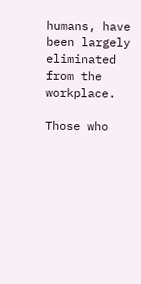humans, have been largely eliminated from the workplace.

Those who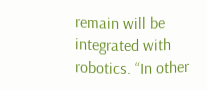remain will be integrated with robotics. “In other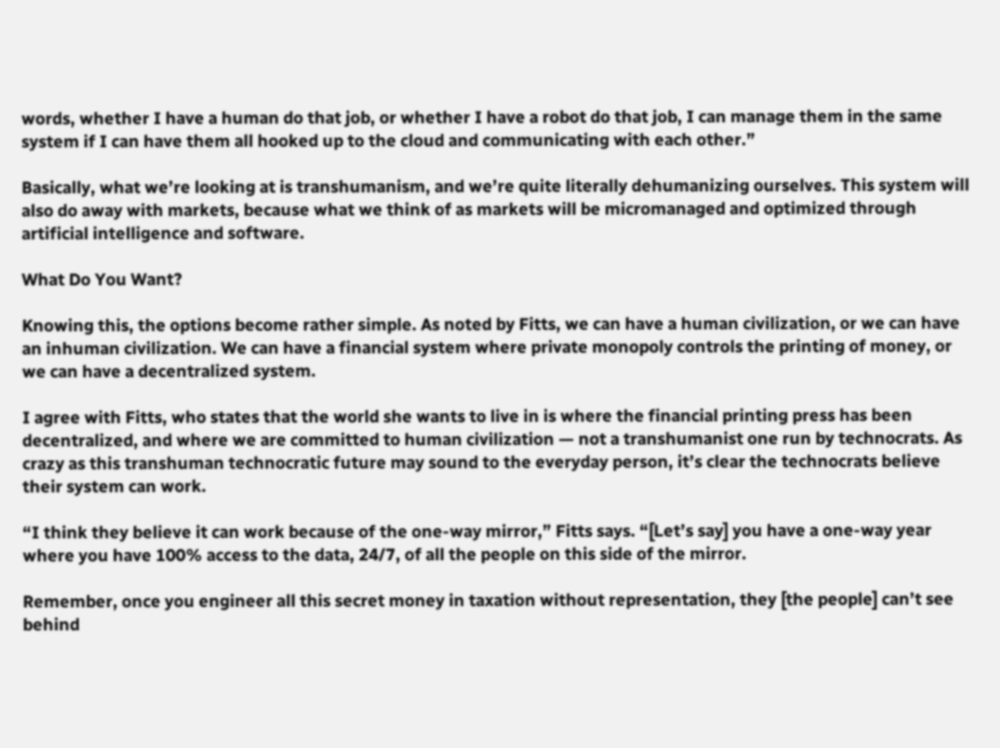words, whether I have a human do that job, or whether I have a robot do that job, I can manage them in the same system if I can have them all hooked up to the cloud and communicating with each other.”

Basically, what we’re looking at is transhumanism, and we’re quite literally dehumanizing ourselves. This system will also do away with markets, because what we think of as markets will be micromanaged and optimized through artificial intelligence and software.

What Do You Want?

Knowing this, the options become rather simple. As noted by Fitts, we can have a human civilization, or we can have an inhuman civilization. We can have a financial system where private monopoly controls the printing of money, or we can have a decentralized system.

I agree with Fitts, who states that the world she wants to live in is where the financial printing press has been decentralized, and where we are committed to human civilization — not a transhumanist one run by technocrats. As crazy as this transhuman technocratic future may sound to the everyday person, it’s clear the technocrats believe their system can work.

“I think they believe it can work because of the one-way mirror,” Fitts says. “[Let’s say] you have a one-way year where you have 100% access to the data, 24/7, of all the people on this side of the mirror.

Remember, once you engineer all this secret money in taxation without representation, they [the people] can’t see behind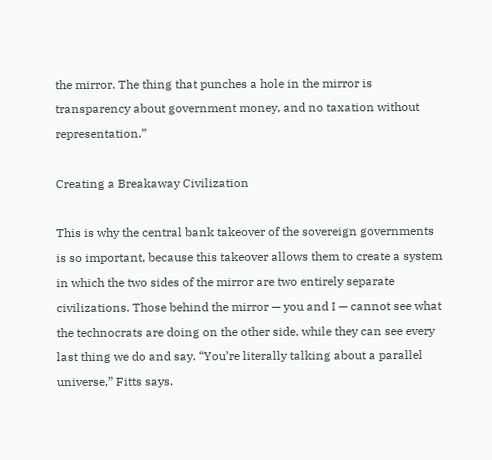the mirror. The thing that punches a hole in the mirror is transparency about government money, and no taxation without representation.”

Creating a Breakaway Civilization

This is why the central bank takeover of the sovereign governments is so important, because this takeover allows them to create a system in which the two sides of the mirror are two entirely separate civilizations. Those behind the mirror — you and I — cannot see what the technocrats are doing on the other side, while they can see every last thing we do and say. “You’re literally talking about a parallel universe,” Fitts says.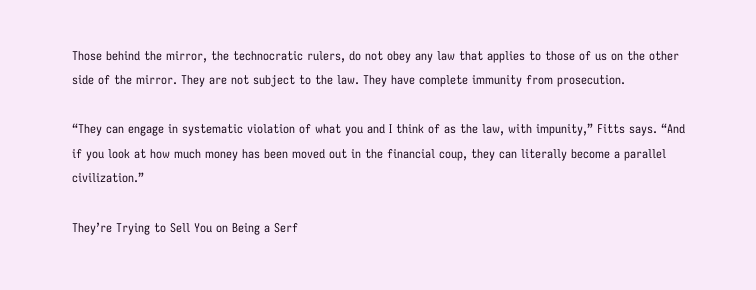Those behind the mirror, the technocratic rulers, do not obey any law that applies to those of us on the other side of the mirror. They are not subject to the law. They have complete immunity from prosecution.

“They can engage in systematic violation of what you and I think of as the law, with impunity,” Fitts says. “And if you look at how much money has been moved out in the financial coup, they can literally become a parallel civilization.”

They’re Trying to Sell You on Being a Serf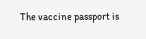The vaccine passport is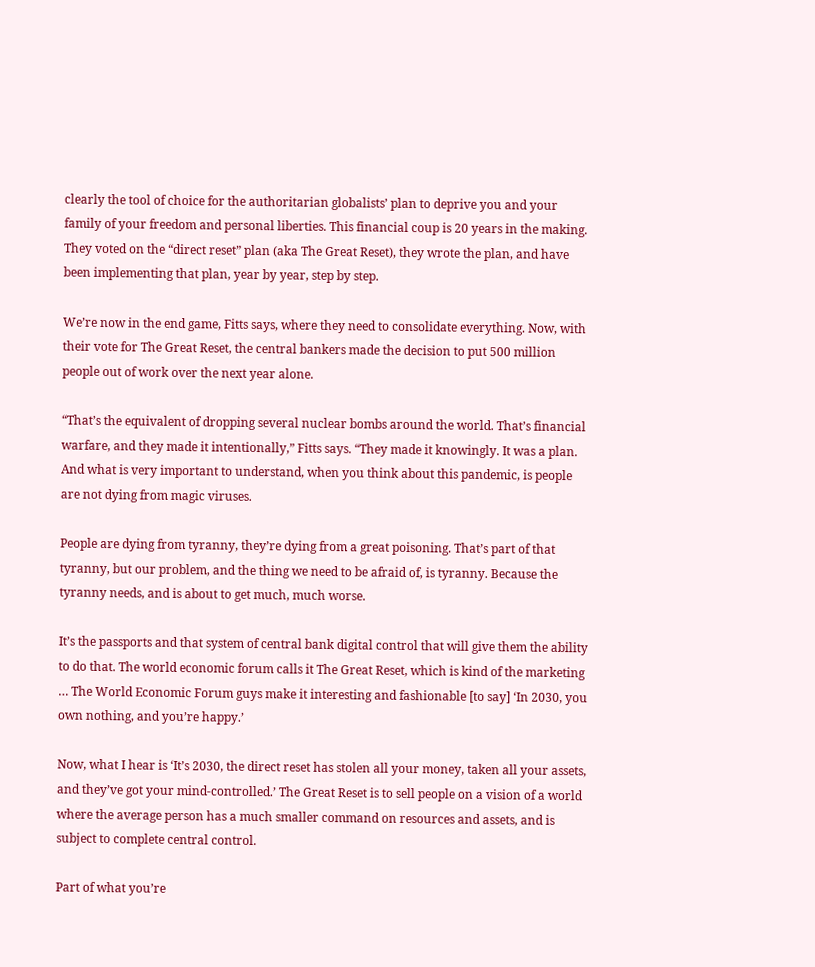clearly the tool of choice for the authoritarian globalists’ plan to deprive you and your family of your freedom and personal liberties. This financial coup is 20 years in the making. They voted on the “direct reset” plan (aka The Great Reset), they wrote the plan, and have been implementing that plan, year by year, step by step.

We’re now in the end game, Fitts says, where they need to consolidate everything. Now, with their vote for The Great Reset, the central bankers made the decision to put 500 million people out of work over the next year alone.

“That’s the equivalent of dropping several nuclear bombs around the world. That’s financial warfare, and they made it intentionally,” Fitts says. “They made it knowingly. It was a plan. And what is very important to understand, when you think about this pandemic, is people are not dying from magic viruses.

People are dying from tyranny, they’re dying from a great poisoning. That’s part of that tyranny, but our problem, and the thing we need to be afraid of, is tyranny. Because the tyranny needs, and is about to get much, much worse.

It’s the passports and that system of central bank digital control that will give them the ability to do that. The world economic forum calls it The Great Reset, which is kind of the marketing … The World Economic Forum guys make it interesting and fashionable [to say] ‘In 2030, you own nothing, and you’re happy.’

Now, what I hear is ‘It’s 2030, the direct reset has stolen all your money, taken all your assets, and they’ve got your mind-controlled.’ The Great Reset is to sell people on a vision of a world where the average person has a much smaller command on resources and assets, and is subject to complete central control.

Part of what you’re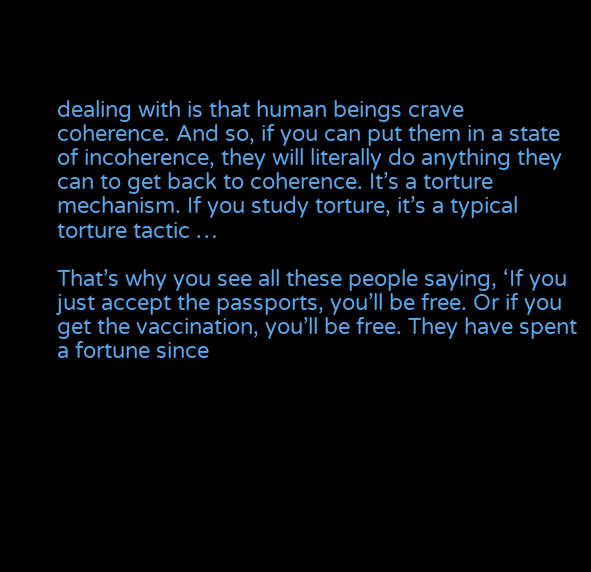dealing with is that human beings crave coherence. And so, if you can put them in a state of incoherence, they will literally do anything they can to get back to coherence. It’s a torture mechanism. If you study torture, it’s a typical torture tactic …

That’s why you see all these people saying, ‘If you just accept the passports, you’ll be free. Or if you get the vaccination, you’ll be free. They have spent a fortune since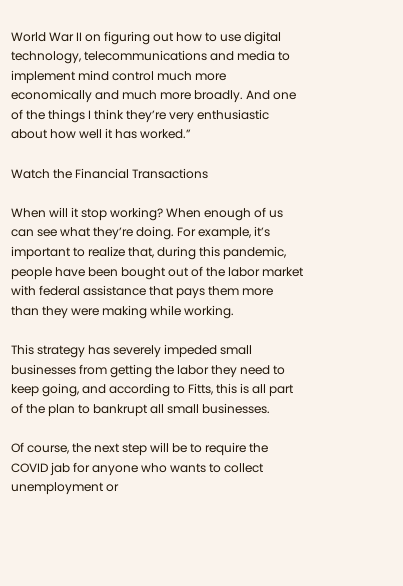World War II on figuring out how to use digital technology, telecommunications and media to implement mind control much more economically and much more broadly. And one of the things I think they’re very enthusiastic about how well it has worked.”

Watch the Financial Transactions

When will it stop working? When enough of us can see what they’re doing. For example, it’s important to realize that, during this pandemic, people have been bought out of the labor market with federal assistance that pays them more than they were making while working.

This strategy has severely impeded small businesses from getting the labor they need to keep going, and according to Fitts, this is all part of the plan to bankrupt all small businesses.

Of course, the next step will be to require the COVID jab for anyone who wants to collect unemployment or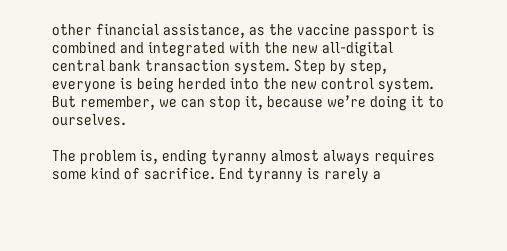other financial assistance, as the vaccine passport is combined and integrated with the new all-digital central bank transaction system. Step by step, everyone is being herded into the new control system. But remember, we can stop it, because we’re doing it to ourselves.

The problem is, ending tyranny almost always requires some kind of sacrifice. End tyranny is rarely a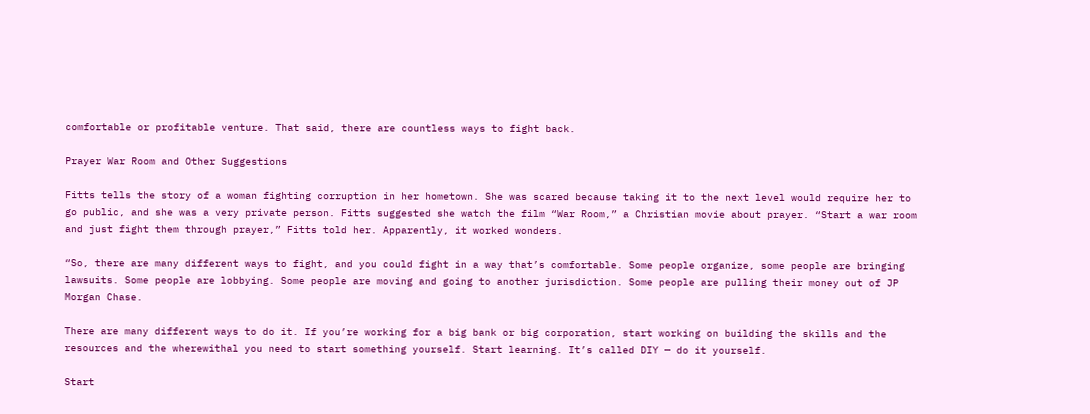comfortable or profitable venture. That said, there are countless ways to fight back.

Prayer War Room and Other Suggestions

Fitts tells the story of a woman fighting corruption in her hometown. She was scared because taking it to the next level would require her to go public, and she was a very private person. Fitts suggested she watch the film “War Room,” a Christian movie about prayer. “Start a war room and just fight them through prayer,” Fitts told her. Apparently, it worked wonders.

“So, there are many different ways to fight, and you could fight in a way that’s comfortable. Some people organize, some people are bringing lawsuits. Some people are lobbying. Some people are moving and going to another jurisdiction. Some people are pulling their money out of JP Morgan Chase.

There are many different ways to do it. If you’re working for a big bank or big corporation, start working on building the skills and the resources and the wherewithal you need to start something yourself. Start learning. It’s called DIY — do it yourself.

Start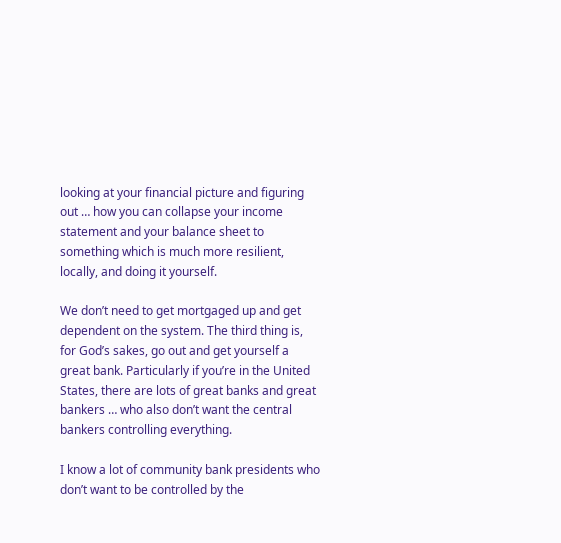looking at your financial picture and figuring out … how you can collapse your income statement and your balance sheet to something which is much more resilient, locally, and doing it yourself.

We don’t need to get mortgaged up and get dependent on the system. The third thing is, for God’s sakes, go out and get yourself a great bank. Particularly if you’re in the United States, there are lots of great banks and great bankers … who also don’t want the central bankers controlling everything.

I know a lot of community bank presidents who don’t want to be controlled by the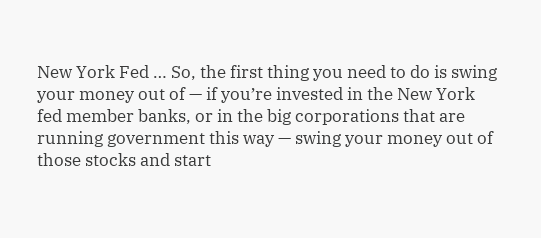New York Fed … So, the first thing you need to do is swing your money out of — if you’re invested in the New York fed member banks, or in the big corporations that are running government this way — swing your money out of those stocks and start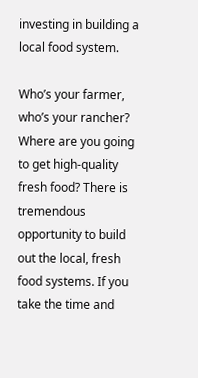investing in building a local food system.

Who’s your farmer, who’s your rancher? Where are you going to get high-quality fresh food? There is tremendous opportunity to build out the local, fresh food systems. If you take the time and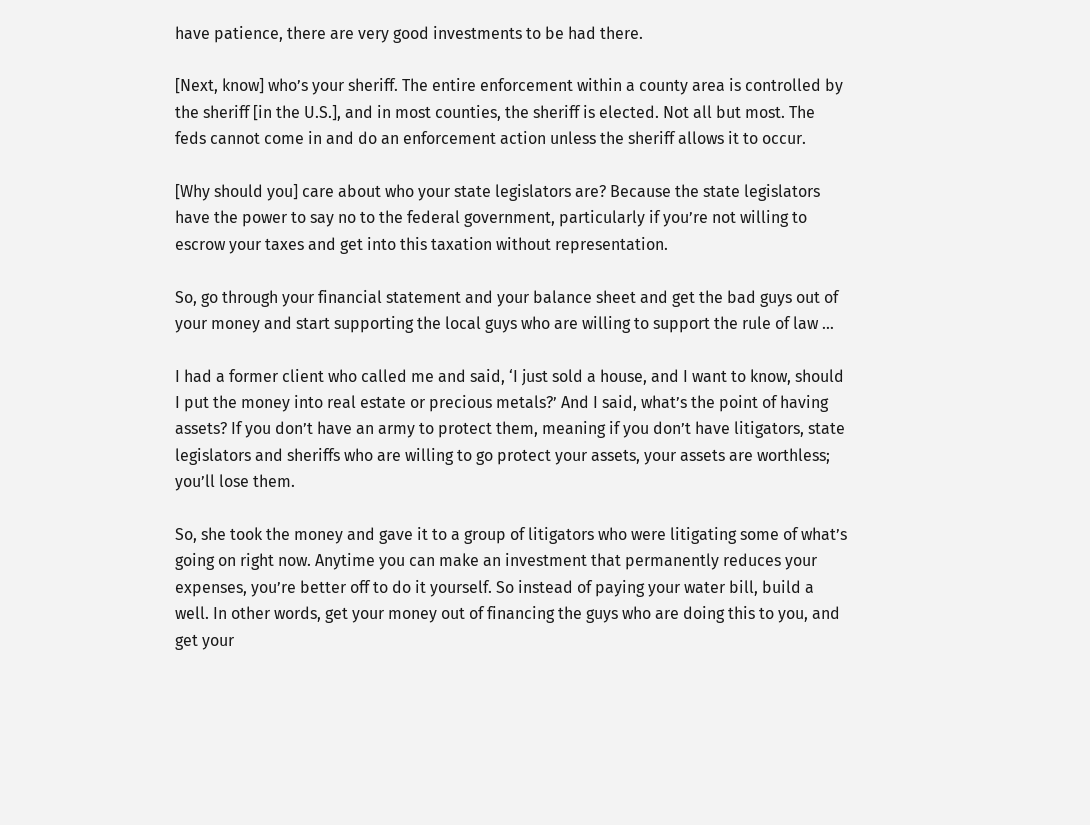have patience, there are very good investments to be had there.

[Next, know] who’s your sheriff. The entire enforcement within a county area is controlled by the sheriff [in the U.S.], and in most counties, the sheriff is elected. Not all but most. The feds cannot come in and do an enforcement action unless the sheriff allows it to occur.

[Why should you] care about who your state legislators are? Because the state legislators have the power to say no to the federal government, particularly if you’re not willing to escrow your taxes and get into this taxation without representation.

So, go through your financial statement and your balance sheet and get the bad guys out of your money and start supporting the local guys who are willing to support the rule of law …

I had a former client who called me and said, ‘I just sold a house, and I want to know, should I put the money into real estate or precious metals?’ And I said, what’s the point of having assets? If you don’t have an army to protect them, meaning if you don’t have litigators, state legislators and sheriffs who are willing to go protect your assets, your assets are worthless; you’ll lose them.

So, she took the money and gave it to a group of litigators who were litigating some of what’s going on right now. Anytime you can make an investment that permanently reduces your expenses, you’re better off to do it yourself. So instead of paying your water bill, build a well. In other words, get your money out of financing the guys who are doing this to you, and get your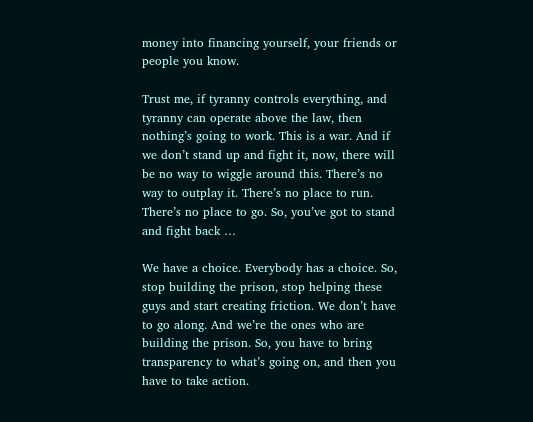money into financing yourself, your friends or people you know.

Trust me, if tyranny controls everything, and tyranny can operate above the law, then nothing’s going to work. This is a war. And if we don’t stand up and fight it, now, there will be no way to wiggle around this. There’s no way to outplay it. There’s no place to run. There’s no place to go. So, you’ve got to stand and fight back …

We have a choice. Everybody has a choice. So, stop building the prison, stop helping these guys and start creating friction. We don’t have to go along. And we’re the ones who are building the prison. So, you have to bring transparency to what’s going on, and then you have to take action.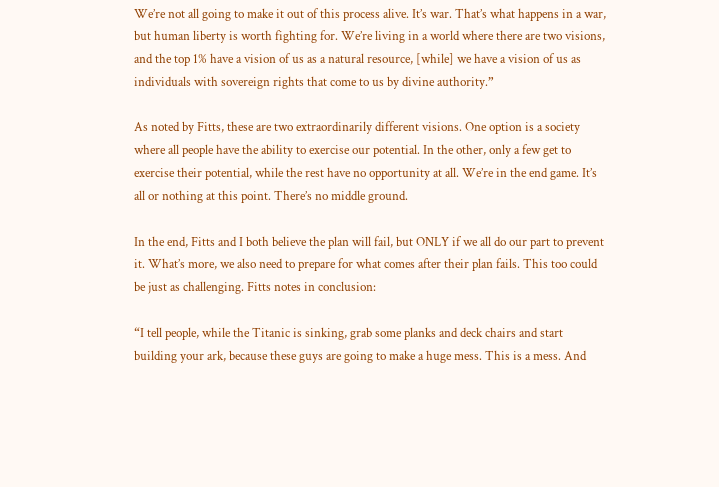We’re not all going to make it out of this process alive. It’s war. That’s what happens in a war, but human liberty is worth fighting for. We’re living in a world where there are two visions, and the top 1% have a vision of us as a natural resource, [while] we have a vision of us as individuals with sovereign rights that come to us by divine authority.”

As noted by Fitts, these are two extraordinarily different visions. One option is a society where all people have the ability to exercise our potential. In the other, only a few get to exercise their potential, while the rest have no opportunity at all. We’re in the end game. It’s all or nothing at this point. There’s no middle ground.

In the end, Fitts and I both believe the plan will fail, but ONLY if we all do our part to prevent it. What’s more, we also need to prepare for what comes after their plan fails. This too could be just as challenging. Fitts notes in conclusion:

“I tell people, while the Titanic is sinking, grab some planks and deck chairs and start building your ark, because these guys are going to make a huge mess. This is a mess. And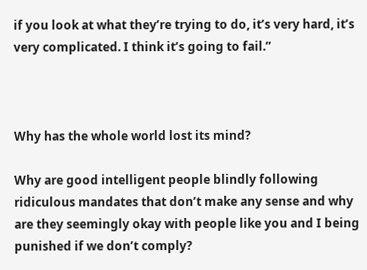if you look at what they’re trying to do, it’s very hard, it’s very complicated. I think it’s going to fail.”



Why has the whole world lost its mind?

Why are good intelligent people blindly following ridiculous mandates that don’t make any sense and why are they seemingly okay with people like you and I being punished if we don’t comply?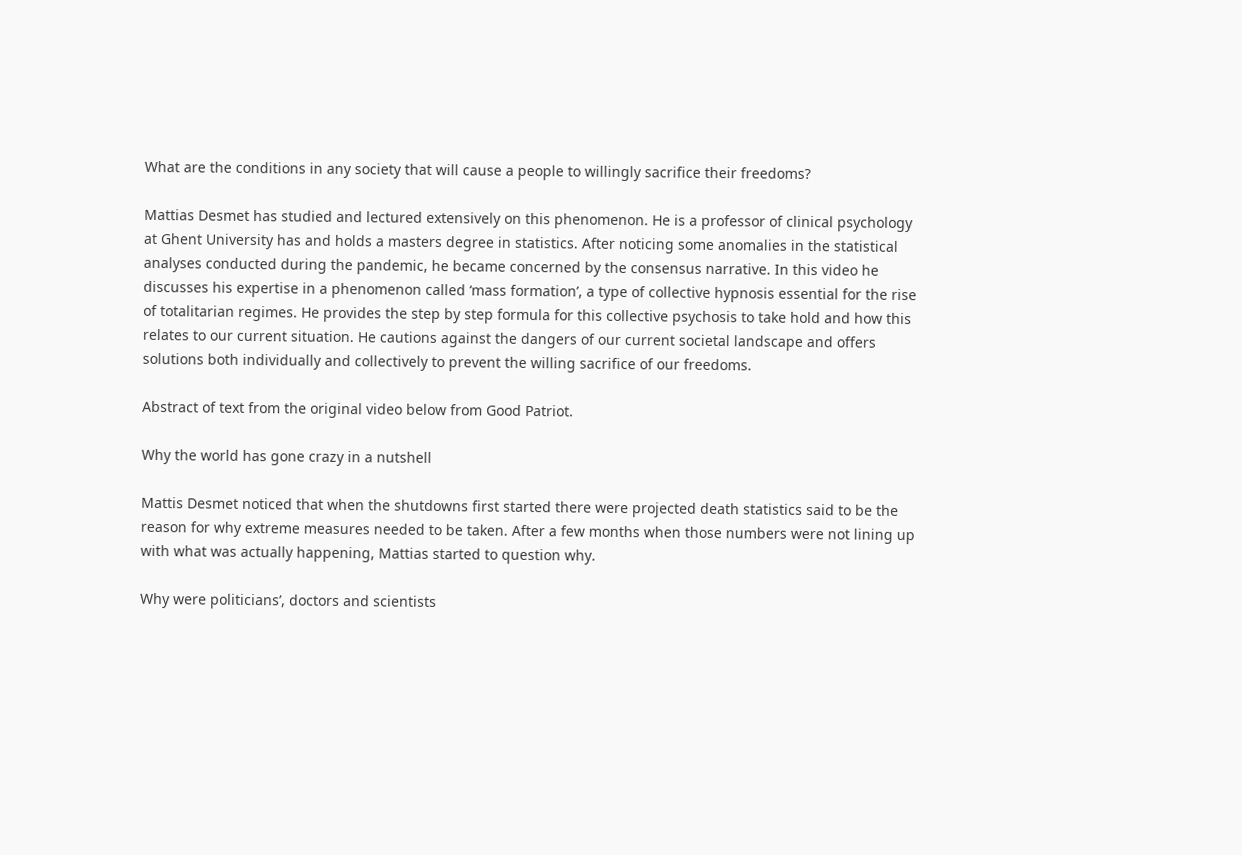What are the conditions in any society that will cause a people to willingly sacrifice their freedoms?

Mattias Desmet has studied and lectured extensively on this phenomenon. He is a professor of clinical psychology at Ghent University has and holds a masters degree in statistics. After noticing some anomalies in the statistical analyses conducted during the pandemic, he became concerned by the consensus narrative. In this video he discusses his expertise in a phenomenon called ‘mass formation’, a type of collective hypnosis essential for the rise of totalitarian regimes. He provides the step by step formula for this collective psychosis to take hold and how this relates to our current situation. He cautions against the dangers of our current societal landscape and offers solutions both individually and collectively to prevent the willing sacrifice of our freedoms.

Abstract of text from the original video below from Good Patriot.

Why the world has gone crazy in a nutshell

Mattis Desmet noticed that when the shutdowns first started there were projected death statistics said to be the reason for why extreme measures needed to be taken. After a few months when those numbers were not lining up with what was actually happening, Mattias started to question why.

Why were politicians’, doctors and scientists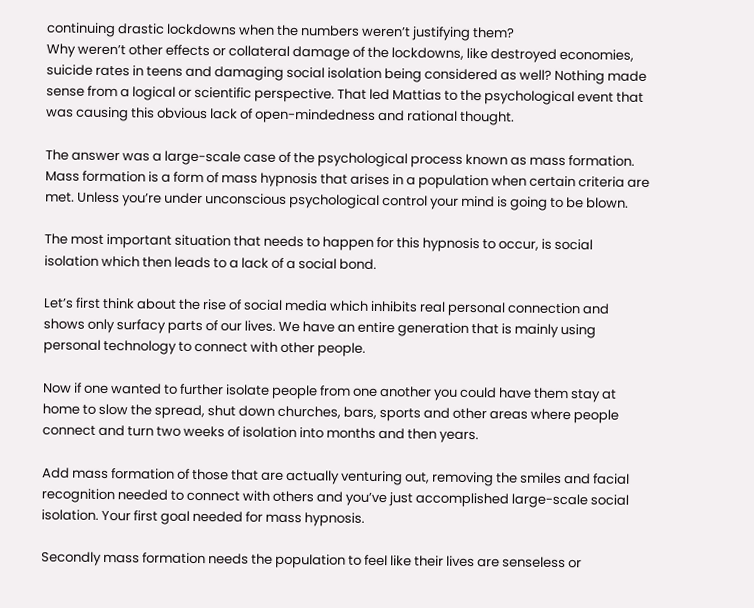continuing drastic lockdowns when the numbers weren’t justifying them?
Why weren’t other effects or collateral damage of the lockdowns, like destroyed economies, suicide rates in teens and damaging social isolation being considered as well? Nothing made sense from a logical or scientific perspective. That led Mattias to the psychological event that was causing this obvious lack of open-mindedness and rational thought.

The answer was a large-scale case of the psychological process known as mass formation. Mass formation is a form of mass hypnosis that arises in a population when certain criteria are met. Unless you’re under unconscious psychological control your mind is going to be blown.

The most important situation that needs to happen for this hypnosis to occur, is social isolation which then leads to a lack of a social bond.

Let’s first think about the rise of social media which inhibits real personal connection and shows only surfacy parts of our lives. We have an entire generation that is mainly using personal technology to connect with other people.

Now if one wanted to further isolate people from one another you could have them stay at home to slow the spread, shut down churches, bars, sports and other areas where people connect and turn two weeks of isolation into months and then years.

Add mass formation of those that are actually venturing out, removing the smiles and facial recognition needed to connect with others and you’ve just accomplished large-scale social isolation. Your first goal needed for mass hypnosis.

Secondly mass formation needs the population to feel like their lives are senseless or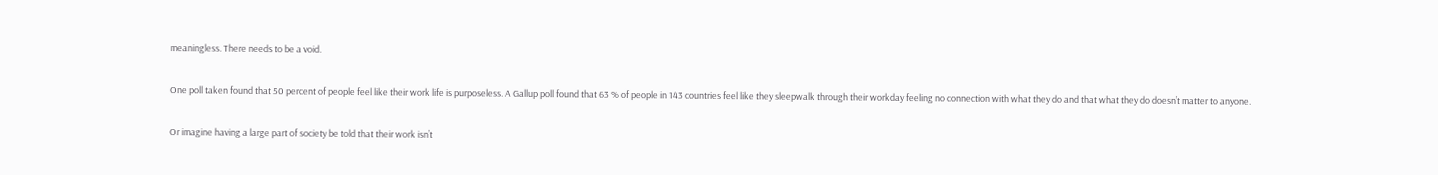meaningless. There needs to be a void.

One poll taken found that 50 percent of people feel like their work life is purposeless. A Gallup poll found that 63 % of people in 143 countries feel like they sleepwalk through their workday feeling no connection with what they do and that what they do doesn’t matter to anyone.

Or imagine having a large part of society be told that their work isn’t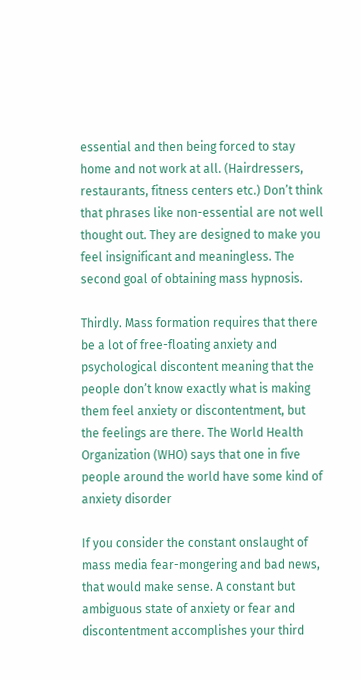essential and then being forced to stay home and not work at all. (Hairdressers, restaurants, fitness centers etc.) Don’t think that phrases like non-essential are not well thought out. They are designed to make you feel insignificant and meaningless. The second goal of obtaining mass hypnosis.

Thirdly. Mass formation requires that there be a lot of free-floating anxiety and psychological discontent meaning that the people don’t know exactly what is making them feel anxiety or discontentment, but the feelings are there. The World Health Organization (WHO) says that one in five people around the world have some kind of anxiety disorder

If you consider the constant onslaught of mass media fear-mongering and bad news, that would make sense. A constant but ambiguous state of anxiety or fear and discontentment accomplishes your third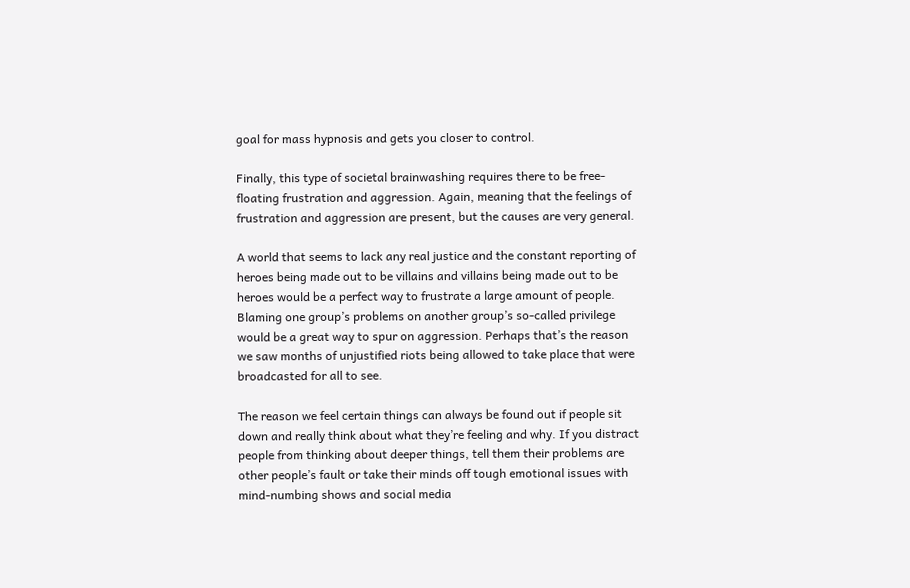goal for mass hypnosis and gets you closer to control.

Finally, this type of societal brainwashing requires there to be free-floating frustration and aggression. Again, meaning that the feelings of frustration and aggression are present, but the causes are very general.

A world that seems to lack any real justice and the constant reporting of heroes being made out to be villains and villains being made out to be heroes would be a perfect way to frustrate a large amount of people. Blaming one group’s problems on another group’s so-called privilege would be a great way to spur on aggression. Perhaps that’s the reason we saw months of unjustified riots being allowed to take place that were broadcasted for all to see.

The reason we feel certain things can always be found out if people sit down and really think about what they’re feeling and why. If you distract people from thinking about deeper things, tell them their problems are other people’s fault or take their minds off tough emotional issues with mind-numbing shows and social media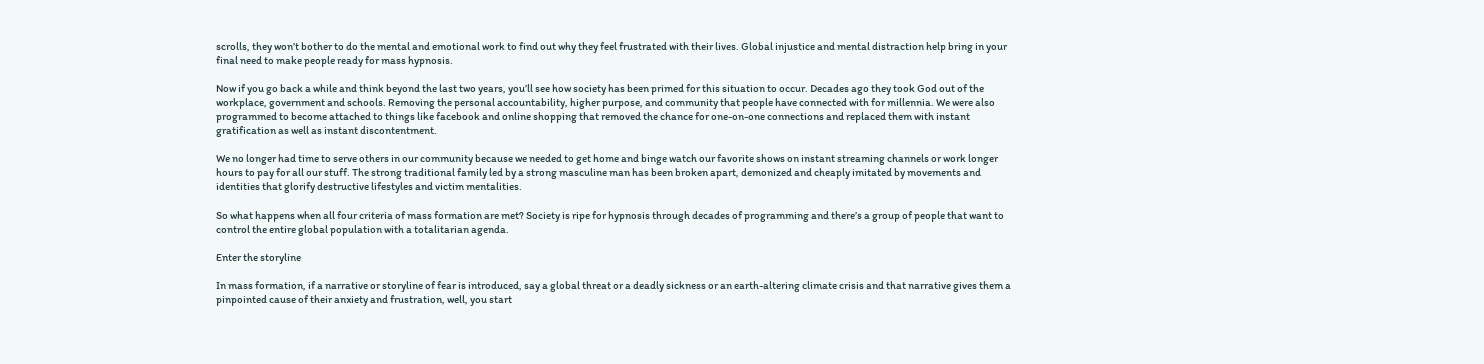scrolls, they won’t bother to do the mental and emotional work to find out why they feel frustrated with their lives. Global injustice and mental distraction help bring in your final need to make people ready for mass hypnosis.

Now if you go back a while and think beyond the last two years, you’ll see how society has been primed for this situation to occur. Decades ago they took God out of the workplace, government and schools. Removing the personal accountability, higher purpose, and community that people have connected with for millennia. We were also programmed to become attached to things like facebook and online shopping that removed the chance for one-on-one connections and replaced them with instant gratification as well as instant discontentment.

We no longer had time to serve others in our community because we needed to get home and binge watch our favorite shows on instant streaming channels or work longer hours to pay for all our stuff. The strong traditional family led by a strong masculine man has been broken apart, demonized and cheaply imitated by movements and identities that glorify destructive lifestyles and victim mentalities.

So what happens when all four criteria of mass formation are met? Society is ripe for hypnosis through decades of programming and there’s a group of people that want to control the entire global population with a totalitarian agenda.

Enter the storyline

In mass formation, if a narrative or storyline of fear is introduced, say a global threat or a deadly sickness or an earth-altering climate crisis and that narrative gives them a pinpointed cause of their anxiety and frustration, well, you start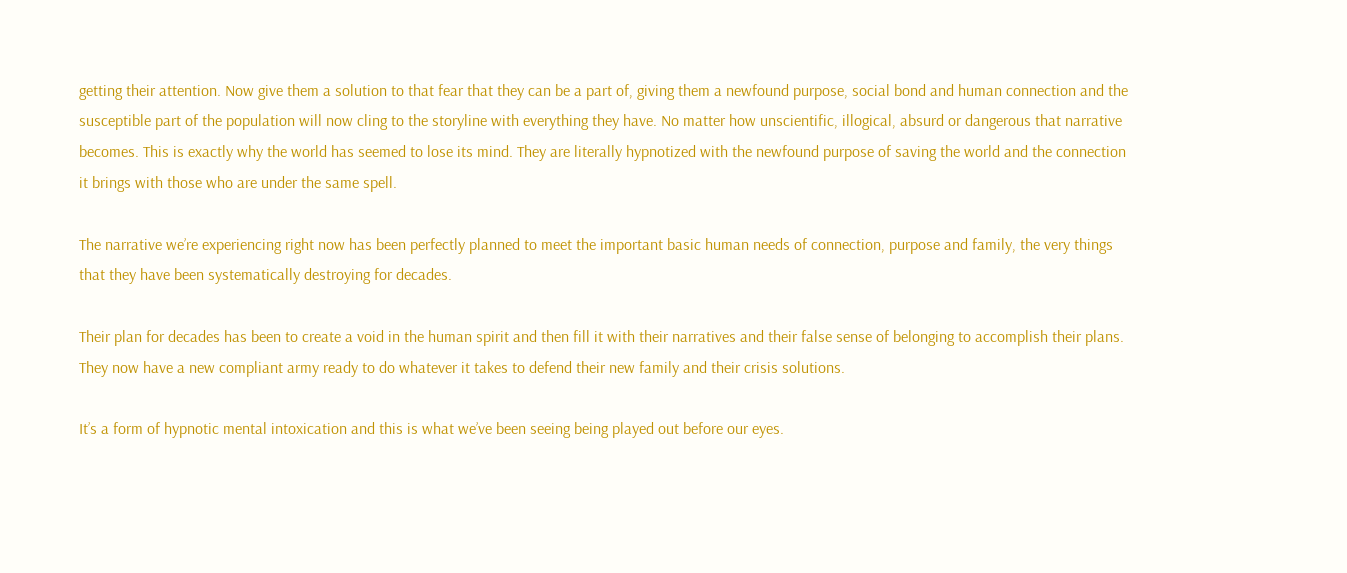getting their attention. Now give them a solution to that fear that they can be a part of, giving them a newfound purpose, social bond and human connection and the susceptible part of the population will now cling to the storyline with everything they have. No matter how unscientific, illogical, absurd or dangerous that narrative becomes. This is exactly why the world has seemed to lose its mind. They are literally hypnotized with the newfound purpose of saving the world and the connection it brings with those who are under the same spell.

The narrative we’re experiencing right now has been perfectly planned to meet the important basic human needs of connection, purpose and family, the very things that they have been systematically destroying for decades.

Their plan for decades has been to create a void in the human spirit and then fill it with their narratives and their false sense of belonging to accomplish their plans. They now have a new compliant army ready to do whatever it takes to defend their new family and their crisis solutions.

It’s a form of hypnotic mental intoxication and this is what we’ve been seeing being played out before our eyes.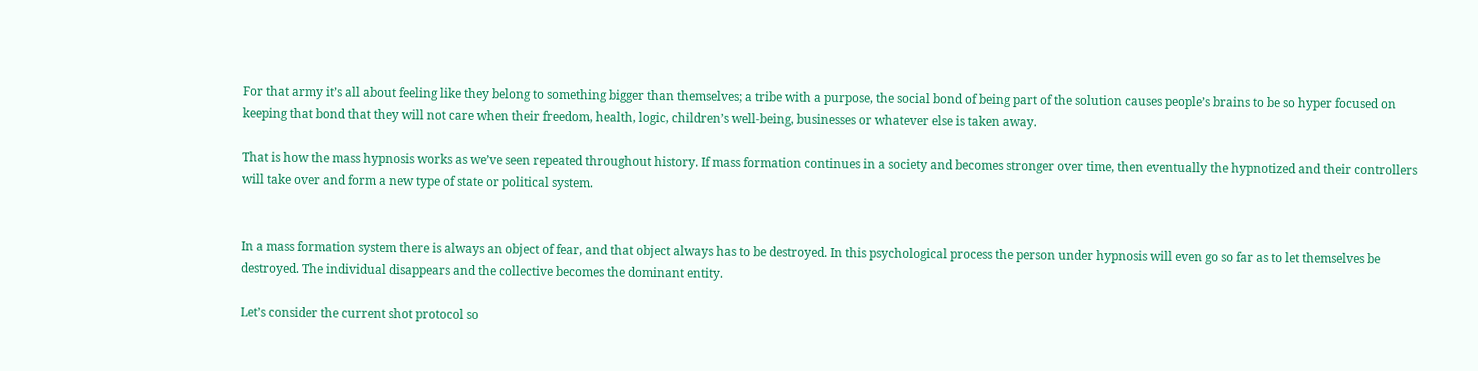For that army it’s all about feeling like they belong to something bigger than themselves; a tribe with a purpose, the social bond of being part of the solution causes people’s brains to be so hyper focused on keeping that bond that they will not care when their freedom, health, logic, children’s well-being, businesses or whatever else is taken away.

That is how the mass hypnosis works as we’ve seen repeated throughout history. If mass formation continues in a society and becomes stronger over time, then eventually the hypnotized and their controllers will take over and form a new type of state or political system.


In a mass formation system there is always an object of fear, and that object always has to be destroyed. In this psychological process the person under hypnosis will even go so far as to let themselves be destroyed. The individual disappears and the collective becomes the dominant entity.

Let’s consider the current shot protocol so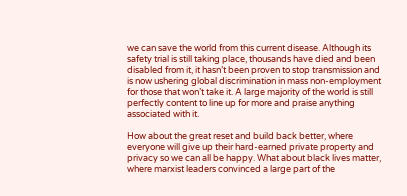we can save the world from this current disease. Although its safety trial is still taking place, thousands have died and been disabled from it, it hasn’t been proven to stop transmission and is now ushering global discrimination in mass non-employment for those that won’t take it. A large majority of the world is still perfectly content to line up for more and praise anything associated with it.

How about the great reset and build back better, where everyone will give up their hard-earned private property and privacy so we can all be happy. What about black lives matter, where marxist leaders convinced a large part of the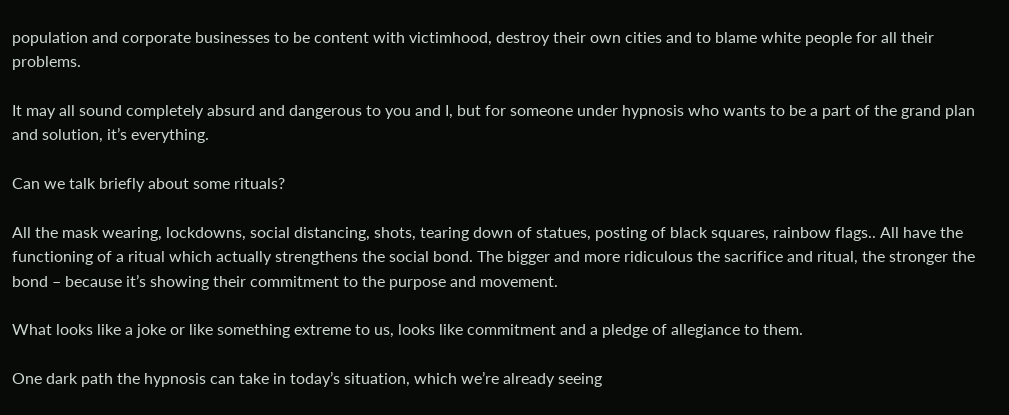population and corporate businesses to be content with victimhood, destroy their own cities and to blame white people for all their problems.

It may all sound completely absurd and dangerous to you and I, but for someone under hypnosis who wants to be a part of the grand plan and solution, it’s everything.

Can we talk briefly about some rituals?

All the mask wearing, lockdowns, social distancing, shots, tearing down of statues, posting of black squares, rainbow flags.. All have the functioning of a ritual which actually strengthens the social bond. The bigger and more ridiculous the sacrifice and ritual, the stronger the bond – because it’s showing their commitment to the purpose and movement.

What looks like a joke or like something extreme to us, looks like commitment and a pledge of allegiance to them.

One dark path the hypnosis can take in today’s situation, which we’re already seeing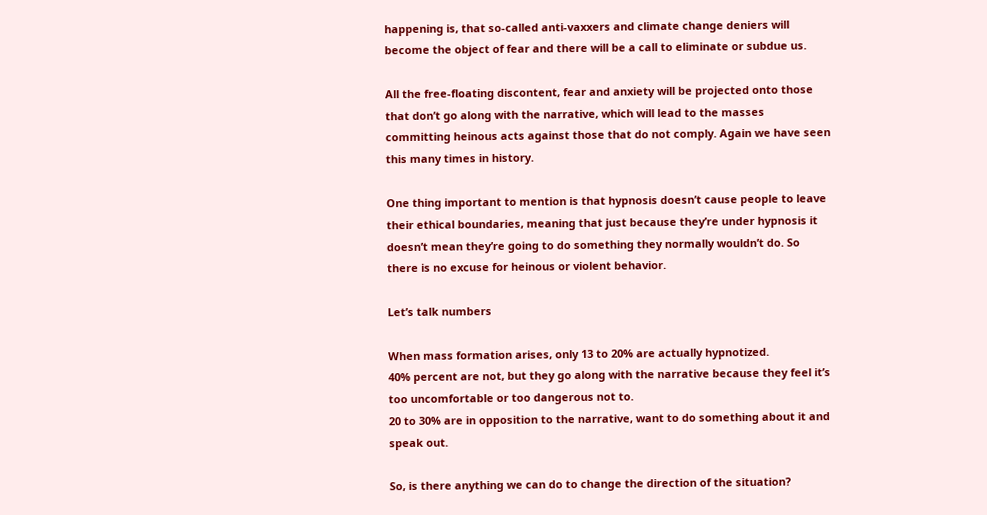happening is, that so-called anti-vaxxers and climate change deniers will become the object of fear and there will be a call to eliminate or subdue us.

All the free-floating discontent, fear and anxiety will be projected onto those that don’t go along with the narrative, which will lead to the masses committing heinous acts against those that do not comply. Again we have seen this many times in history.

One thing important to mention is that hypnosis doesn’t cause people to leave their ethical boundaries, meaning that just because they’re under hypnosis it doesn’t mean they’re going to do something they normally wouldn’t do. So there is no excuse for heinous or violent behavior.

Let’s talk numbers

When mass formation arises, only 13 to 20% are actually hypnotized.
40% percent are not, but they go along with the narrative because they feel it’s too uncomfortable or too dangerous not to.
20 to 30% are in opposition to the narrative, want to do something about it and speak out.

So, is there anything we can do to change the direction of the situation?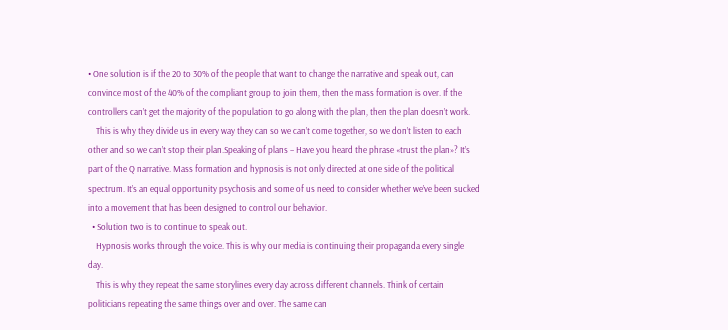• One solution is if the 20 to 30% of the people that want to change the narrative and speak out, can convince most of the 40% of the compliant group to join them, then the mass formation is over. If the controllers can’t get the majority of the population to go along with the plan, then the plan doesn’t work.
    This is why they divide us in every way they can so we can’t come together, so we don’t listen to each other and so we can’t stop their plan.Speaking of plans – Have you heard the phrase «trust the plan»? It’s part of the Q narrative. Mass formation and hypnosis is not only directed at one side of the political spectrum. It’s an equal opportunity psychosis and some of us need to consider whether we’ve been sucked into a movement that has been designed to control our behavior.
  • Solution two is to continue to speak out.
    Hypnosis works through the voice. This is why our media is continuing their propaganda every single day.
    This is why they repeat the same storylines every day across different channels. Think of certain politicians repeating the same things over and over. The same can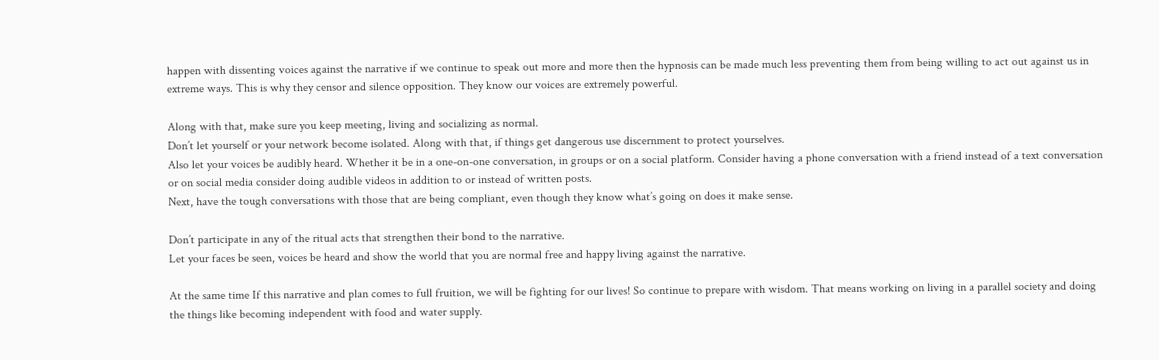happen with dissenting voices against the narrative if we continue to speak out more and more then the hypnosis can be made much less preventing them from being willing to act out against us in extreme ways. This is why they censor and silence opposition. They know our voices are extremely powerful.

Along with that, make sure you keep meeting, living and socializing as normal.
Don’t let yourself or your network become isolated. Along with that, if things get dangerous use discernment to protect yourselves.
Also let your voices be audibly heard. Whether it be in a one-on-one conversation, in groups or on a social platform. Consider having a phone conversation with a friend instead of a text conversation or on social media consider doing audible videos in addition to or instead of written posts.
Next, have the tough conversations with those that are being compliant, even though they know what’s going on does it make sense.

Don’t participate in any of the ritual acts that strengthen their bond to the narrative.
Let your faces be seen, voices be heard and show the world that you are normal free and happy living against the narrative.

At the same time If this narrative and plan comes to full fruition, we will be fighting for our lives! So continue to prepare with wisdom. That means working on living in a parallel society and doing the things like becoming independent with food and water supply.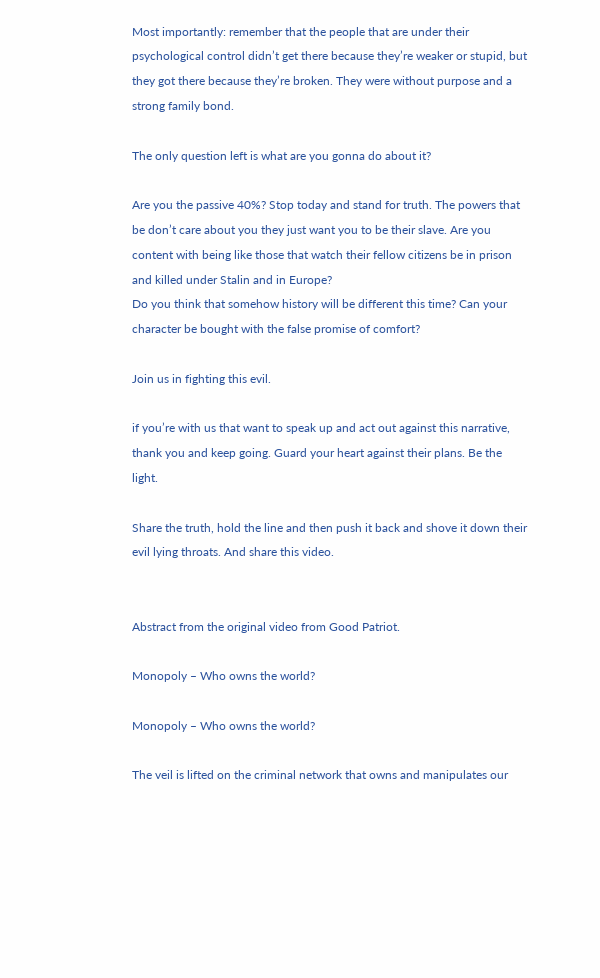Most importantly: remember that the people that are under their psychological control didn’t get there because they’re weaker or stupid, but they got there because they’re broken. They were without purpose and a strong family bond.

The only question left is what are you gonna do about it?

Are you the passive 40%? Stop today and stand for truth. The powers that be don’t care about you they just want you to be their slave. Are you content with being like those that watch their fellow citizens be in prison and killed under Stalin and in Europe?
Do you think that somehow history will be different this time? Can your character be bought with the false promise of comfort?

Join us in fighting this evil.

if you’re with us that want to speak up and act out against this narrative, thank you and keep going. Guard your heart against their plans. Be the light.

Share the truth, hold the line and then push it back and shove it down their evil lying throats. And share this video.


Abstract from the original video from Good Patriot.

Monopoly – Who owns the world?

Monopoly – Who owns the world?

The veil is lifted on the criminal network that owns and manipulates our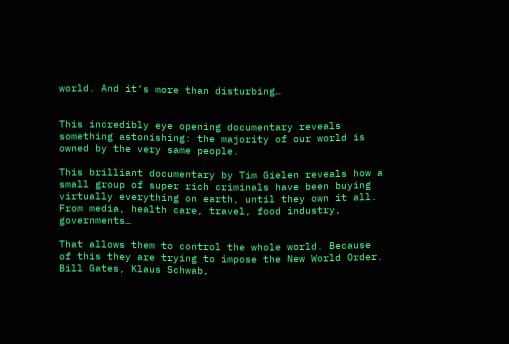world. And it’s more than disturbing…


This incredibly eye opening documentary reveals something astonishing: the majority of our world is owned by the very same people.

This brilliant documentary by Tim Gielen reveals how a small group of super rich criminals have been buying virtually everything on earth, until they own it all. From media, health care, travel, food industry, governments…

That allows them to control the whole world. Because of this they are trying to impose the New World Order. Bill Gates, Klaus Schwab,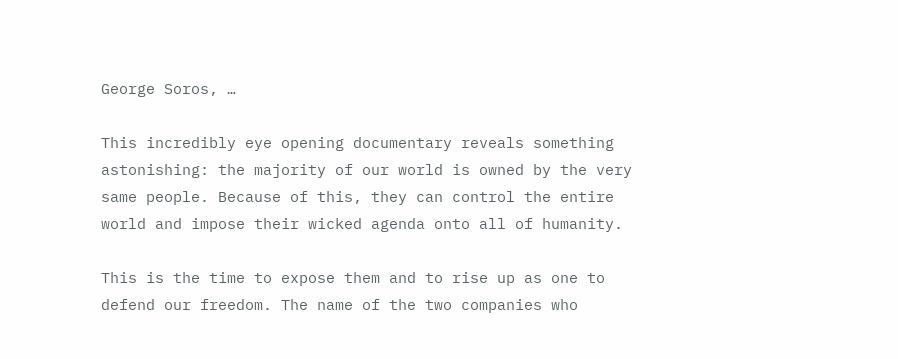George Soros, …

This incredibly eye opening documentary reveals something astonishing: the majority of our world is owned by the very same people. Because of this, they can control the entire world and impose their wicked agenda onto all of humanity.

This is the time to expose them and to rise up as one to defend our freedom. The name of the two companies who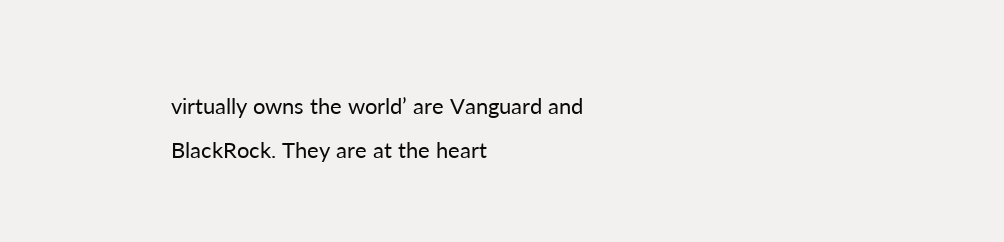virtually owns the world’ are Vanguard and BlackRock. They are at the heart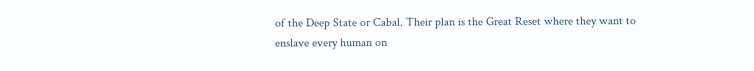of the Deep State or Cabal. Their plan is the Great Reset where they want to enslave every human on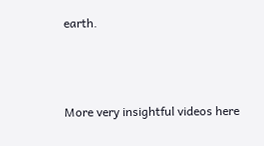earth.



More very insightful videos here